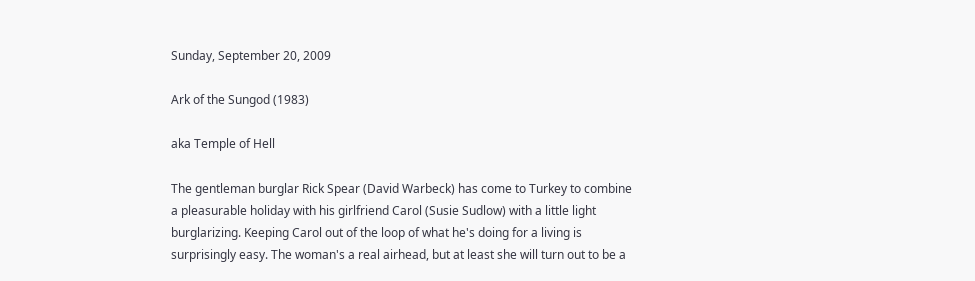Sunday, September 20, 2009

Ark of the Sungod (1983)

aka Temple of Hell

The gentleman burglar Rick Spear (David Warbeck) has come to Turkey to combine a pleasurable holiday with his girlfriend Carol (Susie Sudlow) with a little light burglarizing. Keeping Carol out of the loop of what he's doing for a living is surprisingly easy. The woman's a real airhead, but at least she will turn out to be a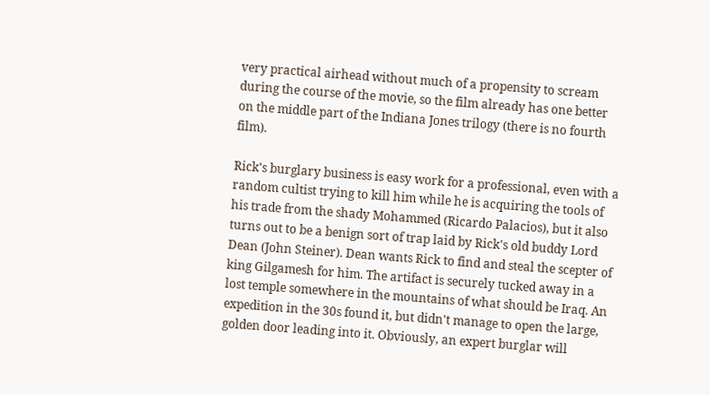very practical airhead without much of a propensity to scream during the course of the movie, so the film already has one better on the middle part of the Indiana Jones trilogy (there is no fourth film).

Rick's burglary business is easy work for a professional, even with a random cultist trying to kill him while he is acquiring the tools of his trade from the shady Mohammed (Ricardo Palacios), but it also turns out to be a benign sort of trap laid by Rick's old buddy Lord Dean (John Steiner). Dean wants Rick to find and steal the scepter of king Gilgamesh for him. The artifact is securely tucked away in a lost temple somewhere in the mountains of what should be Iraq. An expedition in the 30s found it, but didn't manage to open the large, golden door leading into it. Obviously, an expert burglar will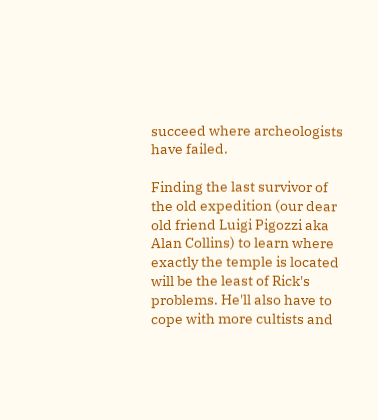succeed where archeologists have failed.

Finding the last survivor of the old expedition (our dear old friend Luigi Pigozzi aka Alan Collins) to learn where exactly the temple is located will be the least of Rick's problems. He'll also have to cope with more cultists and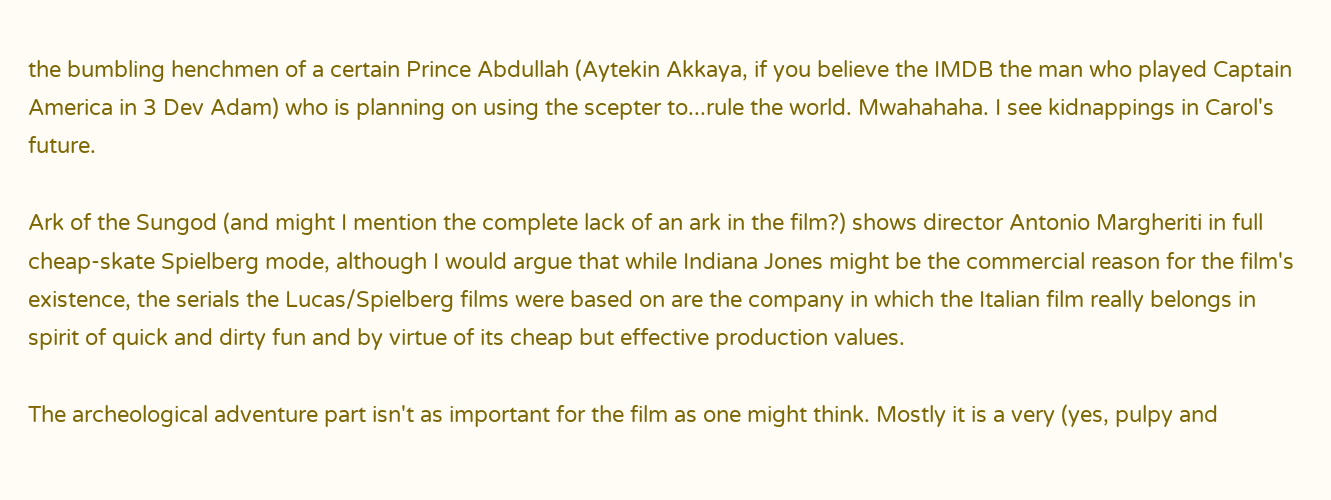the bumbling henchmen of a certain Prince Abdullah (Aytekin Akkaya, if you believe the IMDB the man who played Captain America in 3 Dev Adam) who is planning on using the scepter to...rule the world. Mwahahaha. I see kidnappings in Carol's future.

Ark of the Sungod (and might I mention the complete lack of an ark in the film?) shows director Antonio Margheriti in full cheap-skate Spielberg mode, although I would argue that while Indiana Jones might be the commercial reason for the film's existence, the serials the Lucas/Spielberg films were based on are the company in which the Italian film really belongs in spirit of quick and dirty fun and by virtue of its cheap but effective production values.

The archeological adventure part isn't as important for the film as one might think. Mostly it is a very (yes, pulpy and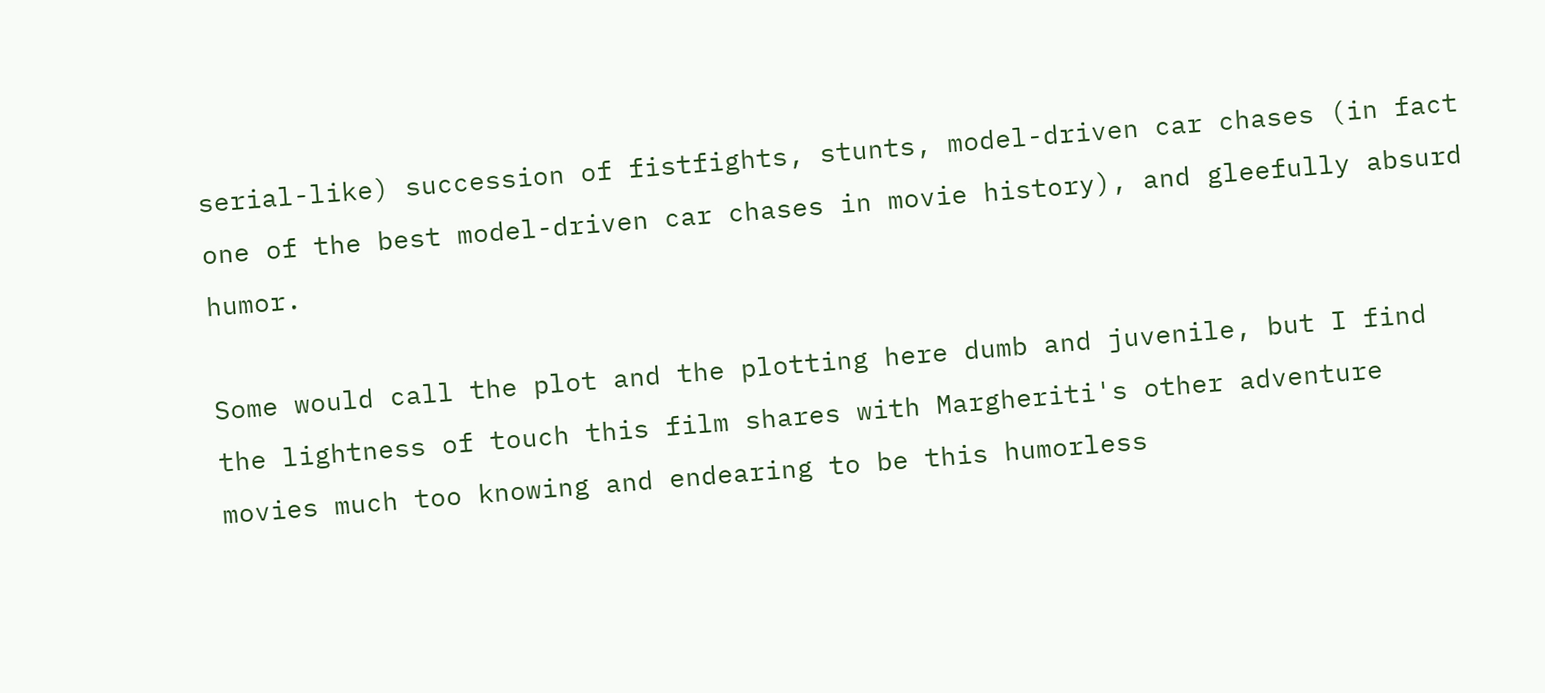serial-like) succession of fistfights, stunts, model-driven car chases (in fact one of the best model-driven car chases in movie history), and gleefully absurd humor.

Some would call the plot and the plotting here dumb and juvenile, but I find the lightness of touch this film shares with Margheriti's other adventure movies much too knowing and endearing to be this humorless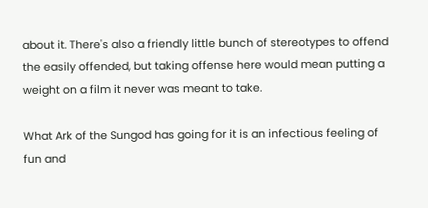about it. There's also a friendly little bunch of stereotypes to offend the easily offended, but taking offense here would mean putting a weight on a film it never was meant to take.

What Ark of the Sungod has going for it is an infectious feeling of fun and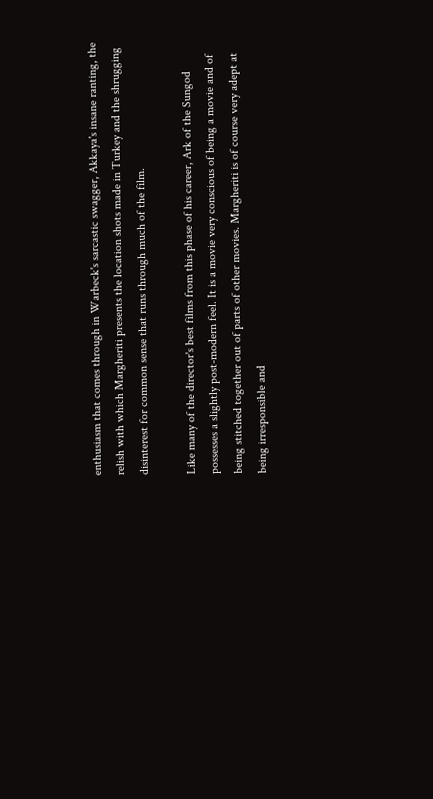enthusiasm that comes through in Warbeck's sarcastic swagger, Akkaya's insane ranting, the relish with which Margheriti presents the location shots made in Turkey and the shrugging disinterest for common sense that runs through much of the film.

Like many of the director's best films from this phase of his career, Ark of the Sungod possesses a slightly post-modern feel. It is a movie very conscious of being a movie and of being stitched together out of parts of other movies. Margheriti is of course very adept at being irresponsible and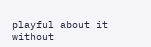playful about it without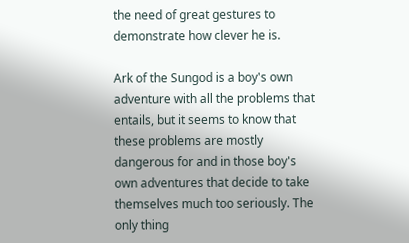the need of great gestures to demonstrate how clever he is.

Ark of the Sungod is a boy's own adventure with all the problems that entails, but it seems to know that these problems are mostly dangerous for and in those boy's own adventures that decide to take themselves much too seriously. The only thing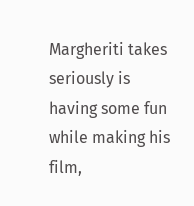Margheriti takes seriously is having some fun while making his film,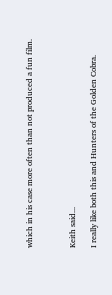which in his case more often than not produced a fun film.



Keith said...

I really like both this and Hunters of the Golden Cobra.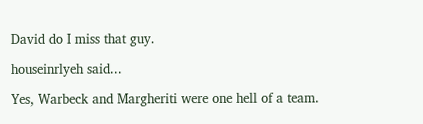David do I miss that guy.

houseinrlyeh said...

Yes, Warbeck and Margheriti were one hell of a team.